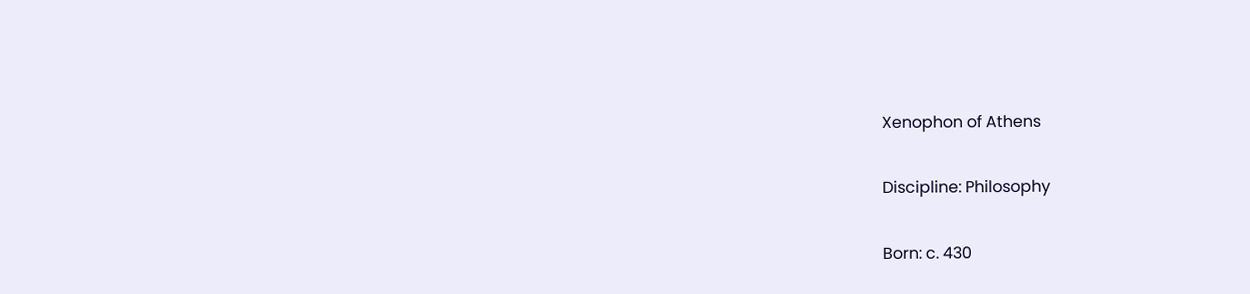Xenophon of Athens

Discipline: Philosophy

Born: c. 430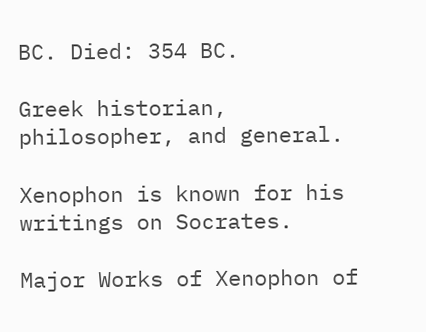BC. Died: 354 BC.

Greek historian, philosopher, and general.

Xenophon is known for his writings on Socrates.

Major Works of Xenophon of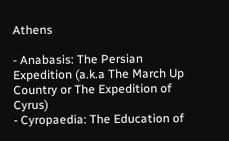Athens

- Anabasis: The Persian Expedition (a.k.a The March Up Country or The Expedition of Cyrus)
- Cyropaedia: The Education of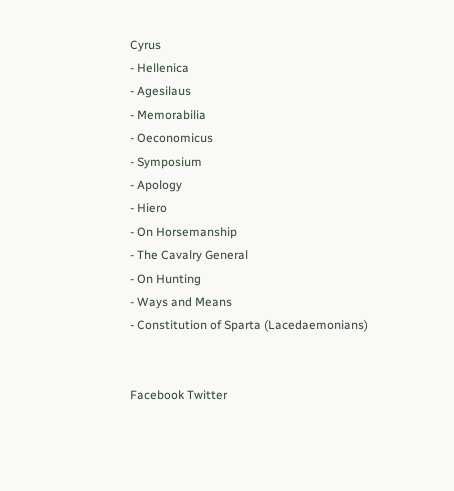Cyrus
- Hellenica
- Agesilaus
- Memorabilia
- Oeconomicus
- Symposium
- Apology
- Hiero
- On Horsemanship
- The Cavalry General
- On Hunting
- Ways and Means
- Constitution of Sparta (Lacedaemonians)


Facebook Twitter